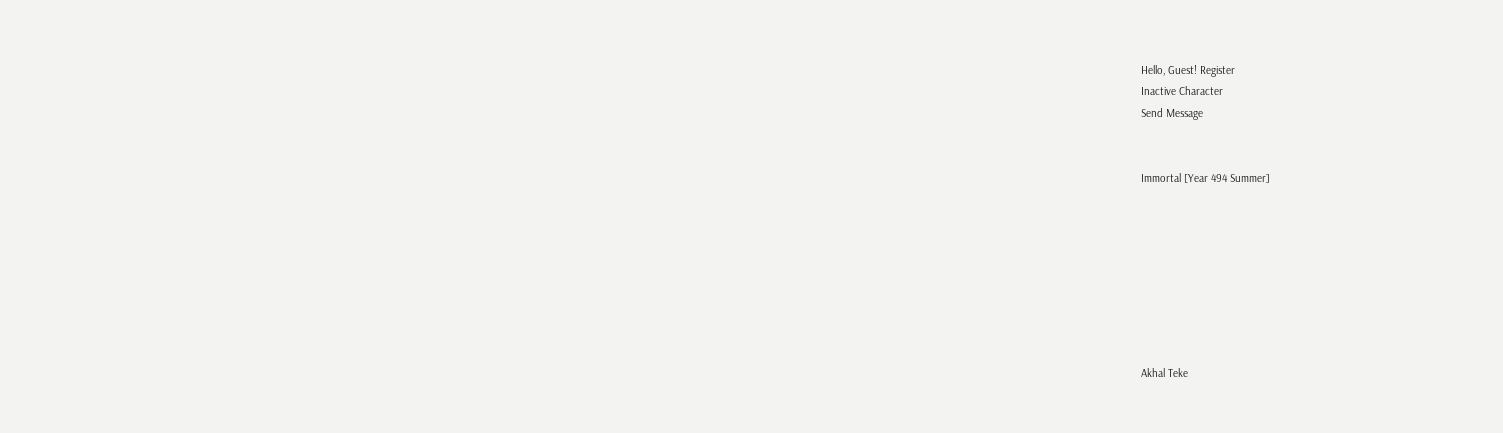Hello, Guest! Register
Inactive Character
Send Message


Immortal [Year 494 Summer]








Akhal Teke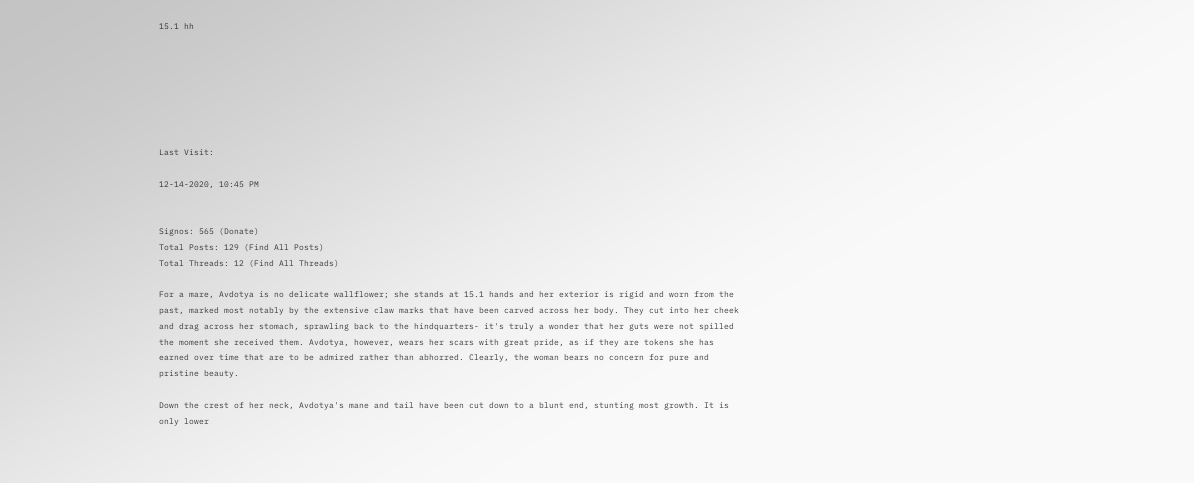15.1 hh







Last Visit:

12-14-2020, 10:45 PM


Signos: 565 (Donate)
Total Posts: 129 (Find All Posts)
Total Threads: 12 (Find All Threads)

For a mare, Avdotya is no delicate wallflower; she stands at 15.1 hands and her exterior is rigid and worn from the past, marked most notably by the extensive claw marks that have been carved across her body. They cut into her cheek and drag across her stomach, sprawling back to the hindquarters- it's truly a wonder that her guts were not spilled the moment she received them. Avdotya, however, wears her scars with great pride, as if they are tokens she has earned over time that are to be admired rather than abhorred. Clearly, the woman bears no concern for pure and pristine beauty.

Down the crest of her neck, Avdotya's mane and tail have been cut down to a blunt end, stunting most growth. It is only lower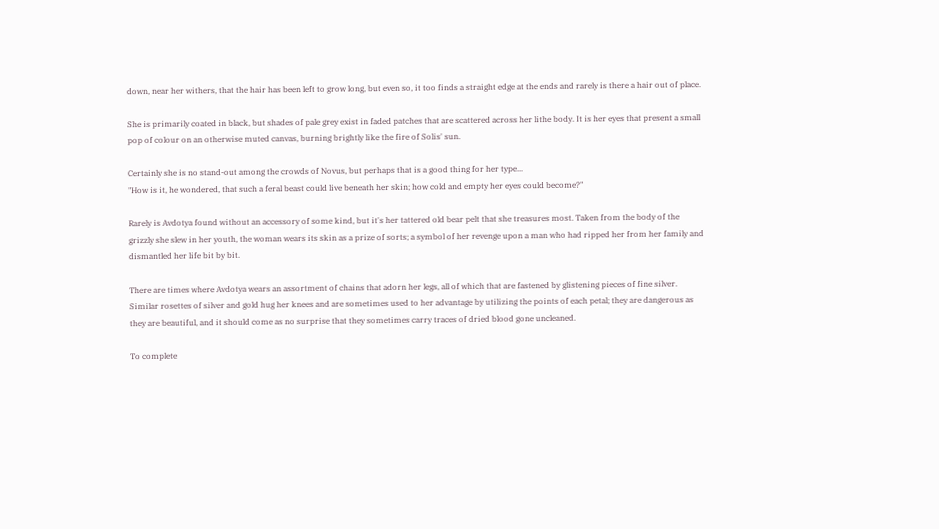down, near her withers, that the hair has been left to grow long, but even so, it too finds a straight edge at the ends and rarely is there a hair out of place.

She is primarily coated in black, but shades of pale grey exist in faded patches that are scattered across her lithe body. It is her eyes that present a small pop of colour on an otherwise muted canvas, burning brightly like the fire of Solis' sun.

Certainly she is no stand-out among the crowds of Novus, but perhaps that is a good thing for her type...
"How is it, he wondered, that such a feral beast could live beneath her skin; how cold and empty her eyes could become?"

Rarely is Avdotya found without an accessory of some kind, but it's her tattered old bear pelt that she treasures most. Taken from the body of the grizzly she slew in her youth, the woman wears its skin as a prize of sorts; a symbol of her revenge upon a man who had ripped her from her family and dismantled her life bit by bit.

There are times where Avdotya wears an assortment of chains that adorn her legs, all of which that are fastened by glistening pieces of fine silver. Similar rosettes of silver and gold hug her knees and are sometimes used to her advantage by utilizing the points of each petal; they are dangerous as they are beautiful, and it should come as no surprise that they sometimes carry traces of dried blood gone uncleaned.

To complete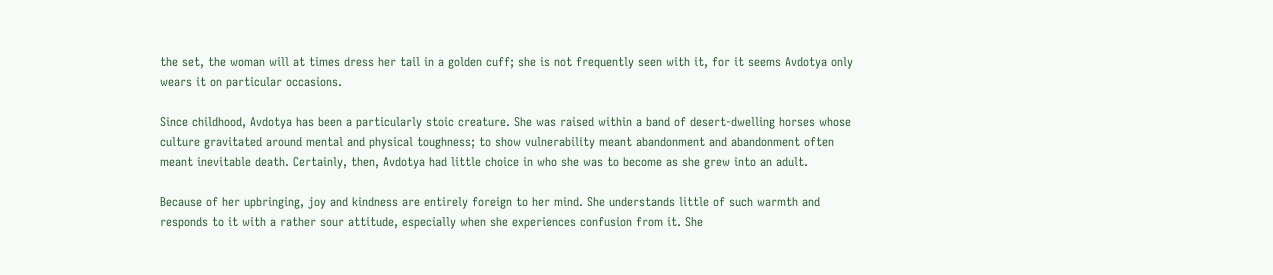the set, the woman will at times dress her tail in a golden cuff; she is not frequently seen with it, for it seems Avdotya only wears it on particular occasions.

Since childhood, Avdotya has been a particularly stoic creature. She was raised within a band of desert-dwelling horses whose culture gravitated around mental and physical toughness; to show vulnerability meant abandonment and abandonment often meant inevitable death. Certainly, then, Avdotya had little choice in who she was to become as she grew into an adult.

Because of her upbringing, joy and kindness are entirely foreign to her mind. She understands little of such warmth and responds to it with a rather sour attitude, especially when she experiences confusion from it. She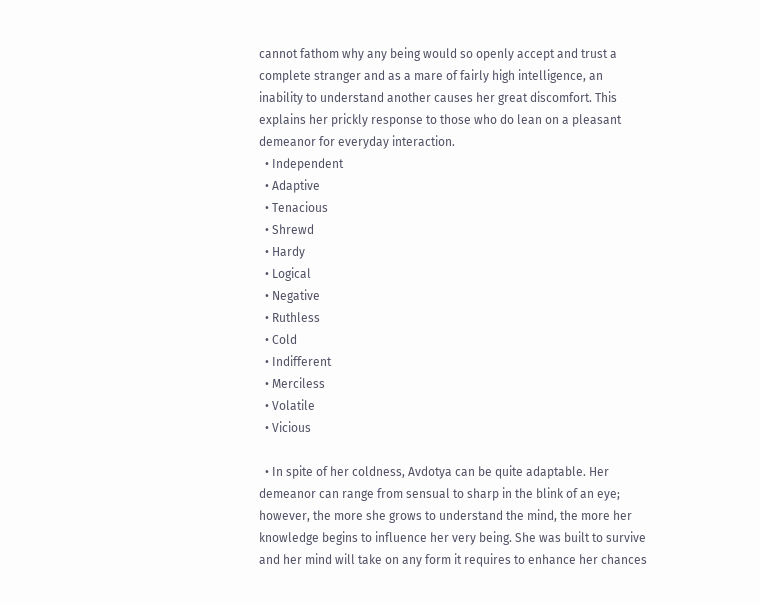cannot fathom why any being would so openly accept and trust a complete stranger and as a mare of fairly high intelligence, an inability to understand another causes her great discomfort. This explains her prickly response to those who do lean on a pleasant demeanor for everyday interaction.
  • Independent
  • Adaptive
  • Tenacious
  • Shrewd
  • Hardy
  • Logical
  • Negative
  • Ruthless
  • Cold
  • Indifferent
  • Merciless
  • Volatile
  • Vicious

  • In spite of her coldness, Avdotya can be quite adaptable. Her demeanor can range from sensual to sharp in the blink of an eye; however, the more she grows to understand the mind, the more her knowledge begins to influence her very being. She was built to survive and her mind will take on any form it requires to enhance her chances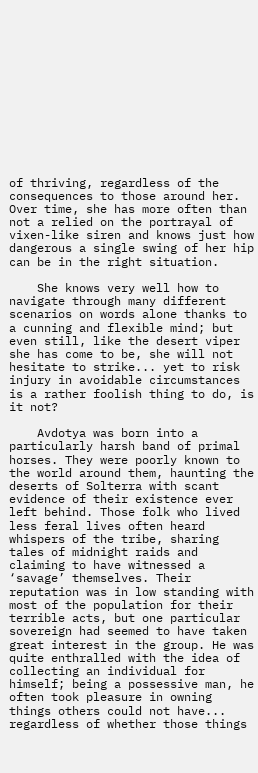of thriving, regardless of the consequences to those around her. Over time, she has more often than not a relied on the portrayal of vixen-like siren and knows just how dangerous a single swing of her hip can be in the right situation.

    She knows very well how to navigate through many different scenarios on words alone thanks to a cunning and flexible mind; but even still, like the desert viper she has come to be, she will not hesitate to strike... yet to risk injury in avoidable circumstances is a rather foolish thing to do, is it not?

    Avdotya was born into a particularly harsh band of primal horses. They were poorly known to the world around them, haunting the deserts of Solterra with scant evidence of their existence ever left behind. Those folk who lived less feral lives often heard whispers of the tribe, sharing tales of midnight raids and claiming to have witnessed a ‘savage’ themselves. Their reputation was in low standing with most of the population for their terrible acts, but one particular sovereign had seemed to have taken great interest in the group. He was quite enthralled with the idea of collecting an individual for himself; being a possessive man, he often took pleasure in owning things others could not have... regardless of whether those things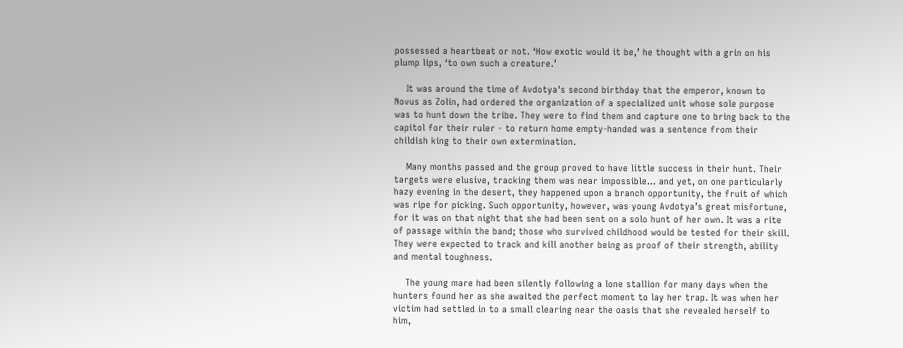possessed a heartbeat or not. ‘How exotic would it be,’ he thought with a grin on his plump lips, ‘to own such a creature.’

    It was around the time of Avdotya's second birthday that the emperor, known to Novus as Zolin, had ordered the organization of a specialized unit whose sole purpose was to hunt down the tribe. They were to find them and capture one to bring back to the capitol for their ruler - to return home empty-handed was a sentence from their childish king to their own extermination.

    Many months passed and the group proved to have little success in their hunt. Their targets were elusive, tracking them was near impossible… and yet, on one particularly hazy evening in the desert, they happened upon a branch opportunity, the fruit of which was ripe for picking. Such opportunity, however, was young Avdotya’s great misfortune, for it was on that night that she had been sent on a solo hunt of her own. It was a rite of passage within the band; those who survived childhood would be tested for their skill. They were expected to track and kill another being as proof of their strength, ability and mental toughness.

    The young mare had been silently following a lone stallion for many days when the hunters found her as she awaited the perfect moment to lay her trap. It was when her victim had settled in to a small clearing near the oasis that she revealed herself to him,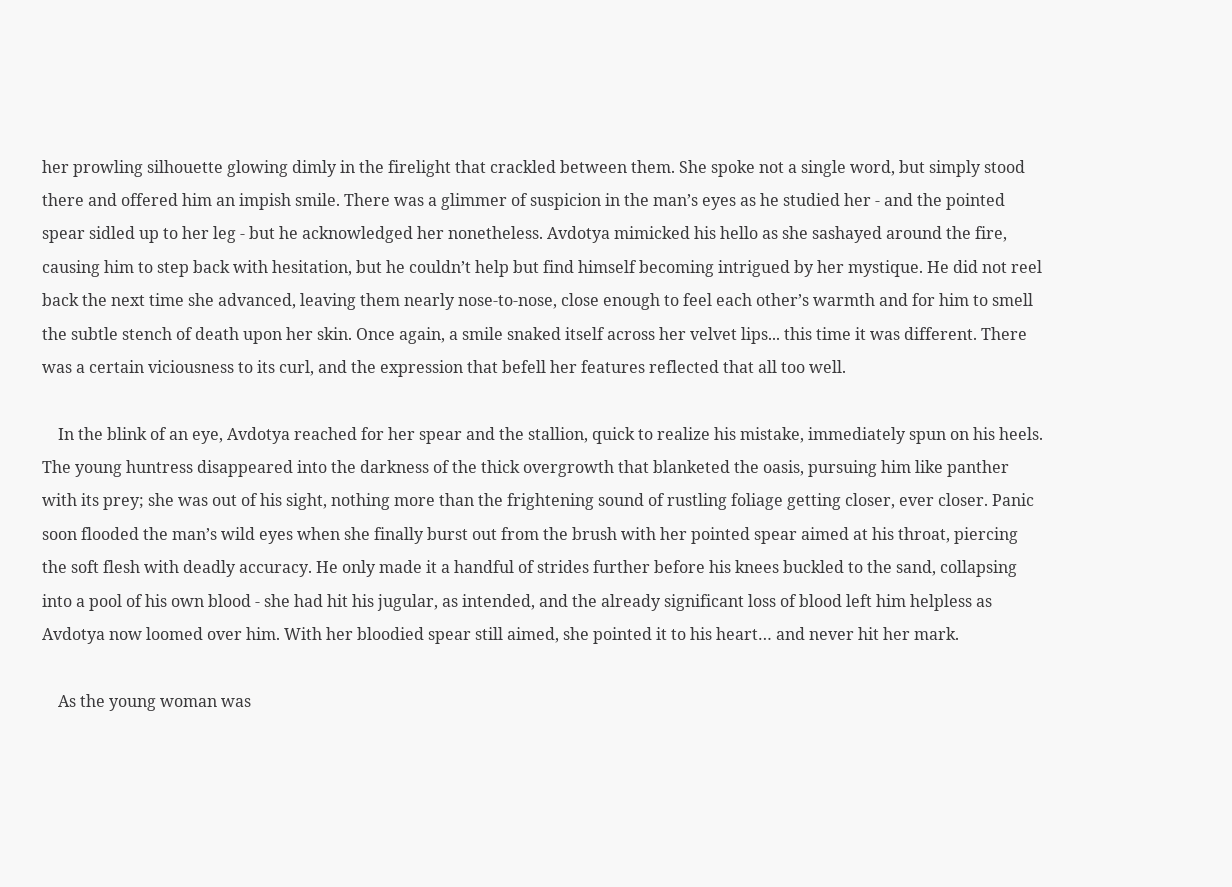her prowling silhouette glowing dimly in the firelight that crackled between them. She spoke not a single word, but simply stood there and offered him an impish smile. There was a glimmer of suspicion in the man’s eyes as he studied her - and the pointed spear sidled up to her leg - but he acknowledged her nonetheless. Avdotya mimicked his hello as she sashayed around the fire, causing him to step back with hesitation, but he couldn’t help but find himself becoming intrigued by her mystique. He did not reel back the next time she advanced, leaving them nearly nose-to-nose, close enough to feel each other’s warmth and for him to smell the subtle stench of death upon her skin. Once again, a smile snaked itself across her velvet lips... this time it was different. There was a certain viciousness to its curl, and the expression that befell her features reflected that all too well.

    In the blink of an eye, Avdotya reached for her spear and the stallion, quick to realize his mistake, immediately spun on his heels. The young huntress disappeared into the darkness of the thick overgrowth that blanketed the oasis, pursuing him like panther with its prey; she was out of his sight, nothing more than the frightening sound of rustling foliage getting closer, ever closer. Panic soon flooded the man’s wild eyes when she finally burst out from the brush with her pointed spear aimed at his throat, piercing the soft flesh with deadly accuracy. He only made it a handful of strides further before his knees buckled to the sand, collapsing into a pool of his own blood - she had hit his jugular, as intended, and the already significant loss of blood left him helpless as Avdotya now loomed over him. With her bloodied spear still aimed, she pointed it to his heart… and never hit her mark.

    As the young woman was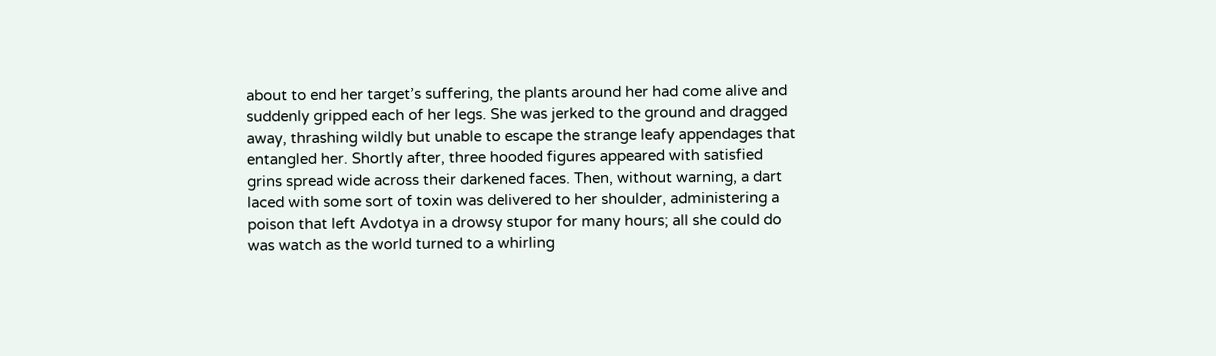about to end her target’s suffering, the plants around her had come alive and suddenly gripped each of her legs. She was jerked to the ground and dragged away, thrashing wildly but unable to escape the strange leafy appendages that entangled her. Shortly after, three hooded figures appeared with satisfied grins spread wide across their darkened faces. Then, without warning, a dart laced with some sort of toxin was delivered to her shoulder, administering a poison that left Avdotya in a drowsy stupor for many hours; all she could do was watch as the world turned to a whirling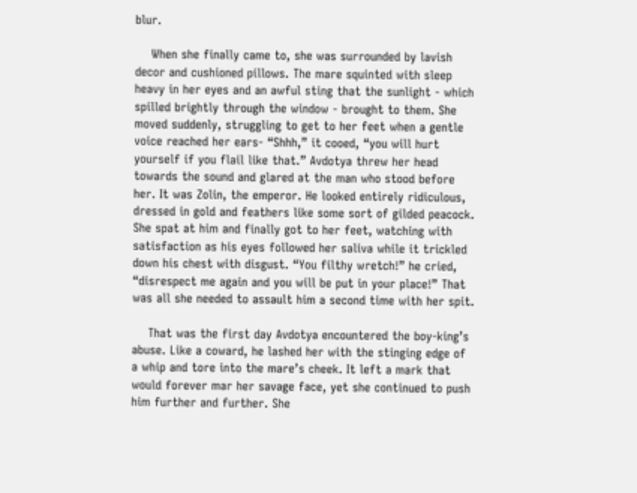blur.

    When she finally came to, she was surrounded by lavish decor and cushioned pillows. The mare squinted with sleep heavy in her eyes and an awful sting that the sunlight - which spilled brightly through the window - brought to them. She moved suddenly, struggling to get to her feet when a gentle voice reached her ears- “Shhh,” it cooed, “you will hurt yourself if you flail like that.” Avdotya threw her head towards the sound and glared at the man who stood before her. It was Zolin, the emperor. He looked entirely ridiculous, dressed in gold and feathers like some sort of gilded peacock. She spat at him and finally got to her feet, watching with satisfaction as his eyes followed her saliva while it trickled down his chest with disgust. “You filthy wretch!” he cried, “disrespect me again and you will be put in your place!” That was all she needed to assault him a second time with her spit.

    That was the first day Avdotya encountered the boy-king’s abuse. Like a coward, he lashed her with the stinging edge of a whip and tore into the mare’s cheek. It left a mark that would forever mar her savage face, yet she continued to push him further and further. She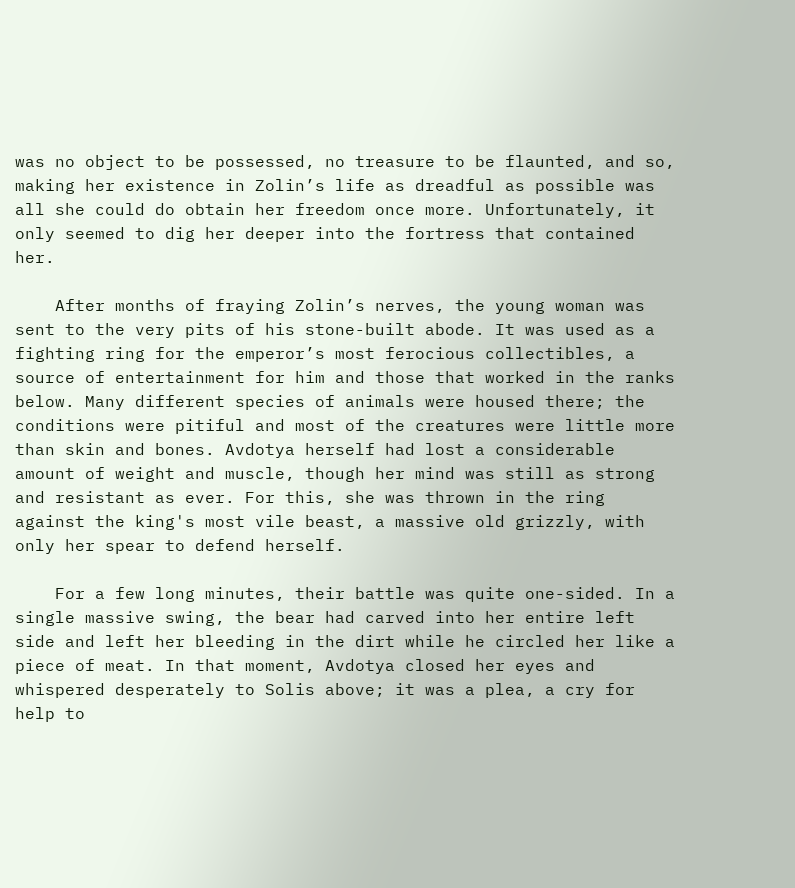was no object to be possessed, no treasure to be flaunted, and so, making her existence in Zolin’s life as dreadful as possible was all she could do obtain her freedom once more. Unfortunately, it only seemed to dig her deeper into the fortress that contained her.

    After months of fraying Zolin’s nerves, the young woman was sent to the very pits of his stone-built abode. It was used as a fighting ring for the emperor’s most ferocious collectibles, a source of entertainment for him and those that worked in the ranks below. Many different species of animals were housed there; the conditions were pitiful and most of the creatures were little more than skin and bones. Avdotya herself had lost a considerable amount of weight and muscle, though her mind was still as strong and resistant as ever. For this, she was thrown in the ring against the king's most vile beast, a massive old grizzly, with only her spear to defend herself.

    For a few long minutes, their battle was quite one-sided. In a single massive swing, the bear had carved into her entire left side and left her bleeding in the dirt while he circled her like a piece of meat. In that moment, Avdotya closed her eyes and whispered desperately to Solis above; it was a plea, a cry for help to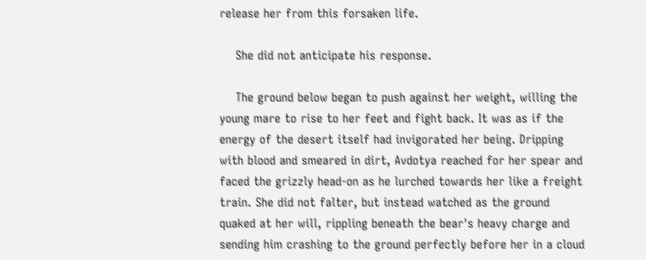release her from this forsaken life.

    She did not anticipate his response.

    The ground below began to push against her weight, willing the young mare to rise to her feet and fight back. It was as if the energy of the desert itself had invigorated her being. Dripping with blood and smeared in dirt, Avdotya reached for her spear and faced the grizzly head-on as he lurched towards her like a freight train. She did not falter, but instead watched as the ground quaked at her will, rippling beneath the bear's heavy charge and sending him crashing to the ground perfectly before her in a cloud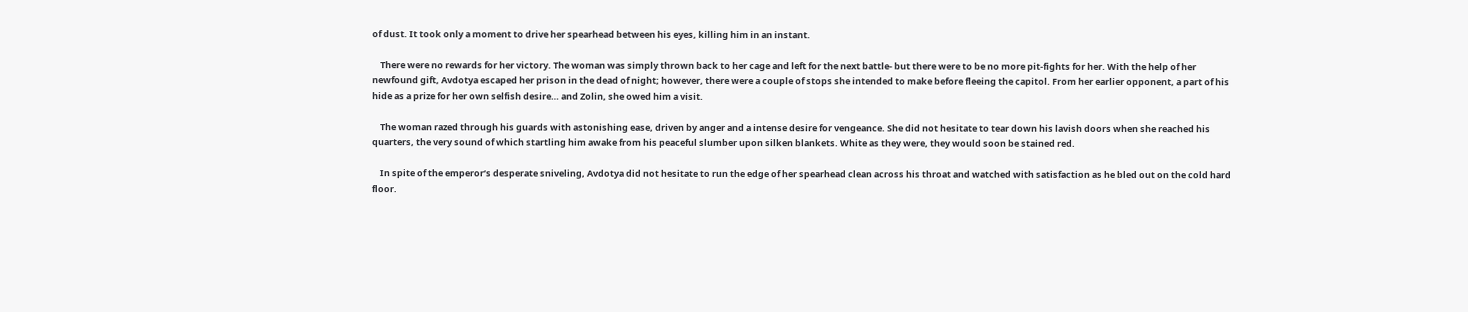of dust. It took only a moment to drive her spearhead between his eyes, killing him in an instant.

    There were no rewards for her victory. The woman was simply thrown back to her cage and left for the next battle- but there were to be no more pit-fights for her. With the help of her newfound gift, Avdotya escaped her prison in the dead of night; however, there were a couple of stops she intended to make before fleeing the capitol. From her earlier opponent, a part of his hide as a prize for her own selfish desire… and Zolin, she owed him a visit.

    The woman razed through his guards with astonishing ease, driven by anger and a intense desire for vengeance. She did not hesitate to tear down his lavish doors when she reached his quarters, the very sound of which startling him awake from his peaceful slumber upon silken blankets. White as they were, they would soon be stained red.

    In spite of the emperor’s desperate sniveling, Avdotya did not hesitate to run the edge of her spearhead clean across his throat and watched with satisfaction as he bled out on the cold hard floor.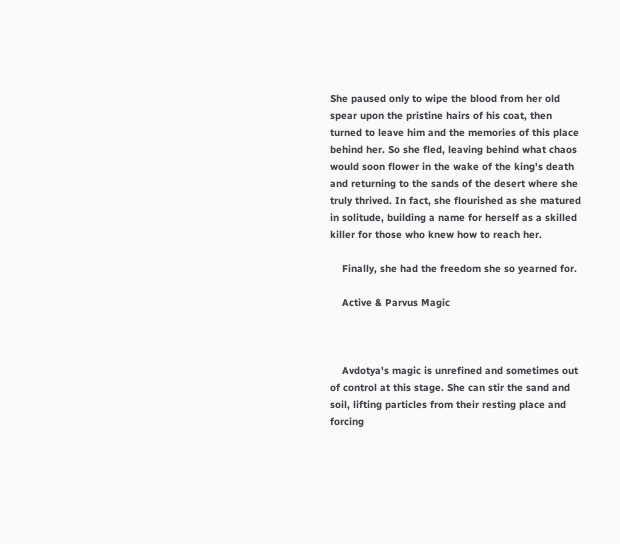She paused only to wipe the blood from her old spear upon the pristine hairs of his coat, then turned to leave him and the memories of this place behind her. So she fled, leaving behind what chaos would soon flower in the wake of the king's death and returning to the sands of the desert where she truly thrived. In fact, she flourished as she matured in solitude, building a name for herself as a skilled killer for those who knew how to reach her.

    Finally, she had the freedom she so yearned for.

    Active & Parvus Magic



    Avdotya's magic is unrefined and sometimes out of control at this stage. She can stir the sand and soil, lifting particles from their resting place and forcing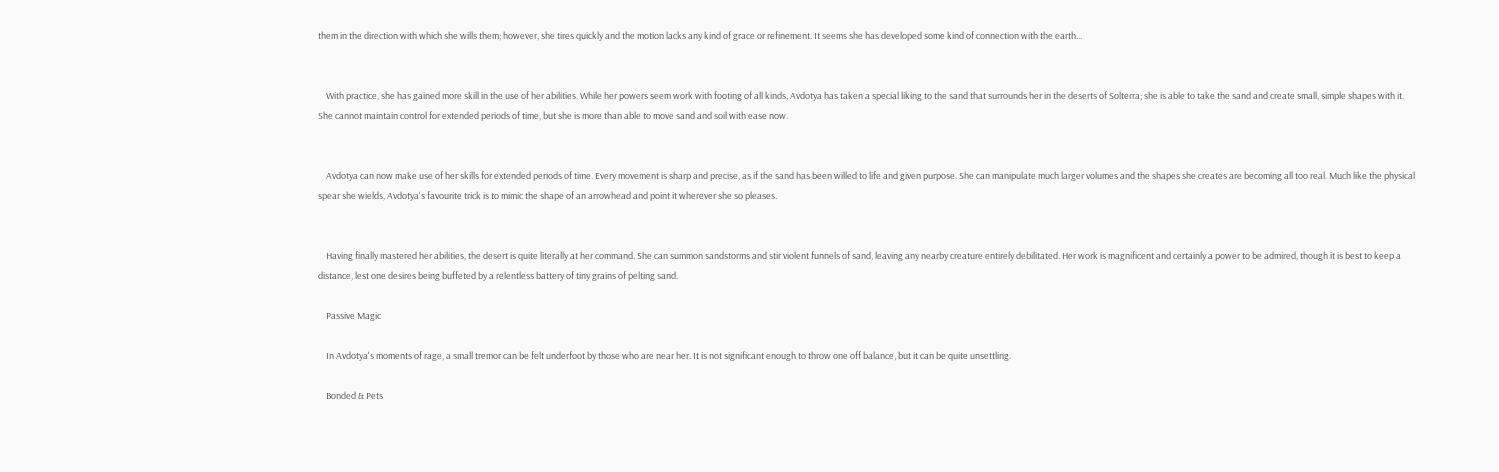them in the direction with which she wills them; however, she tires quickly and the motion lacks any kind of grace or refinement. It seems she has developed some kind of connection with the earth...


    With practice, she has gained more skill in the use of her abilities. While her powers seem work with footing of all kinds, Avdotya has taken a special liking to the sand that surrounds her in the deserts of Solterra; she is able to take the sand and create small, simple shapes with it. She cannot maintain control for extended periods of time, but she is more than able to move sand and soil with ease now.


    Avdotya can now make use of her skills for extended periods of time. Every movement is sharp and precise, as if the sand has been willed to life and given purpose. She can manipulate much larger volumes and the shapes she creates are becoming all too real. Much like the physical spear she wields, Avdotya's favourite trick is to mimic the shape of an arrowhead and point it wherever she so pleases.


    Having finally mastered her abilities, the desert is quite literally at her command. She can summon sandstorms and stir violent funnels of sand, leaving any nearby creature entirely debilitated. Her work is magnificent and certainly a power to be admired, though it is best to keep a distance, lest one desires being buffeted by a relentless battery of tiny grains of pelting sand.

    Passive Magic

    In Avdotya's moments of rage, a small tremor can be felt underfoot by those who are near her. It is not significant enough to throw one off balance, but it can be quite unsettling.

    Bonded & Pets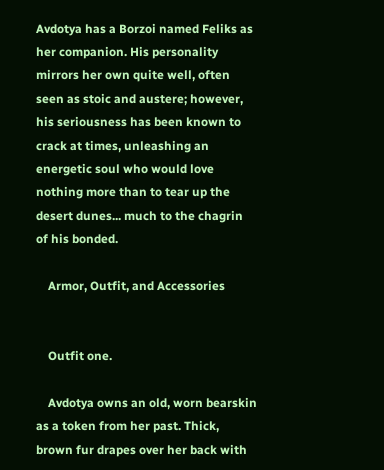Avdotya has a Borzoi named Feliks as her companion. His personality mirrors her own quite well, often seen as stoic and austere; however, his seriousness has been known to crack at times, unleashing an energetic soul who would love nothing more than to tear up the desert dunes... much to the chagrin of his bonded.

    Armor, Outfit, and Accessories


    Outfit one.

    Avdotya owns an old, worn bearskin as a token from her past. Thick, brown fur drapes over her back with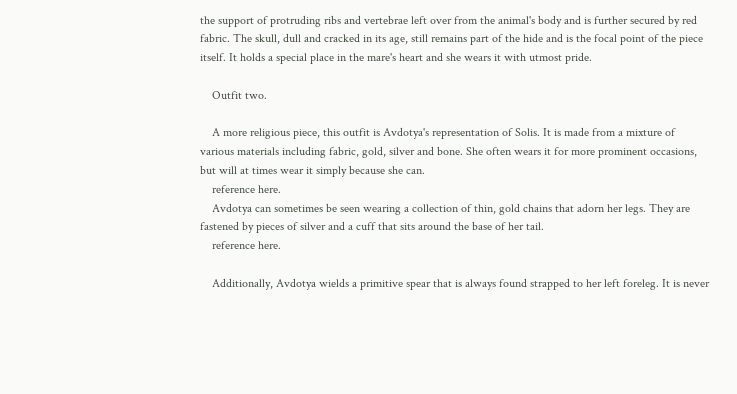the support of protruding ribs and vertebrae left over from the animal's body and is further secured by red fabric. The skull, dull and cracked in its age, still remains part of the hide and is the focal point of the piece itself. It holds a special place in the mare's heart and she wears it with utmost pride.

    Outfit two.

    A more religious piece, this outfit is Avdotya's representation of Solis. It is made from a mixture of various materials including fabric, gold, silver and bone. She often wears it for more prominent occasions, but will at times wear it simply because she can.
    reference here.
    Avdotya can sometimes be seen wearing a collection of thin, gold chains that adorn her legs. They are fastened by pieces of silver and a cuff that sits around the base of her tail.
    reference here.

    Additionally, Avdotya wields a primitive spear that is always found strapped to her left foreleg. It is never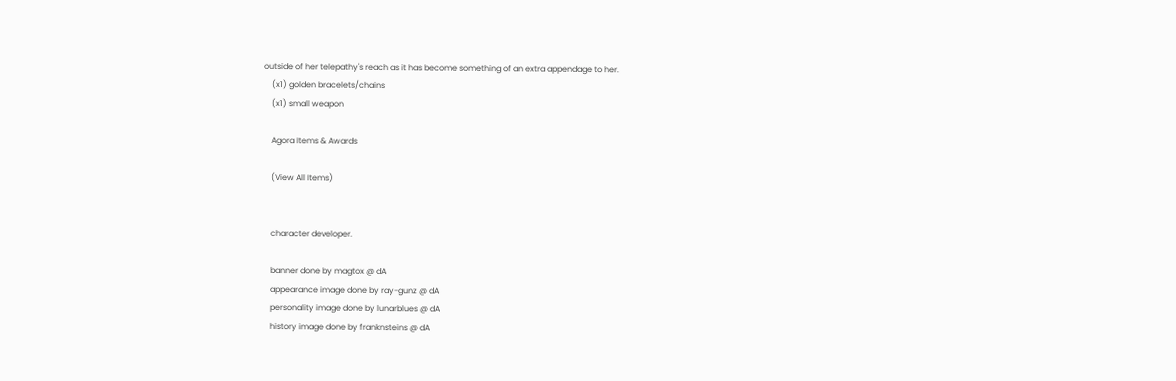outside of her telepathy's reach as it has become something of an extra appendage to her.
    (x1) golden bracelets/chains
    (x1) small weapon

    Agora Items & Awards

    (View All Items)


    character developer.

    banner done by magtox @ dA
    appearance image done by ray-gunz @ dA
    personality image done by lunarblues @ dA
    history image done by franknsteins @ dA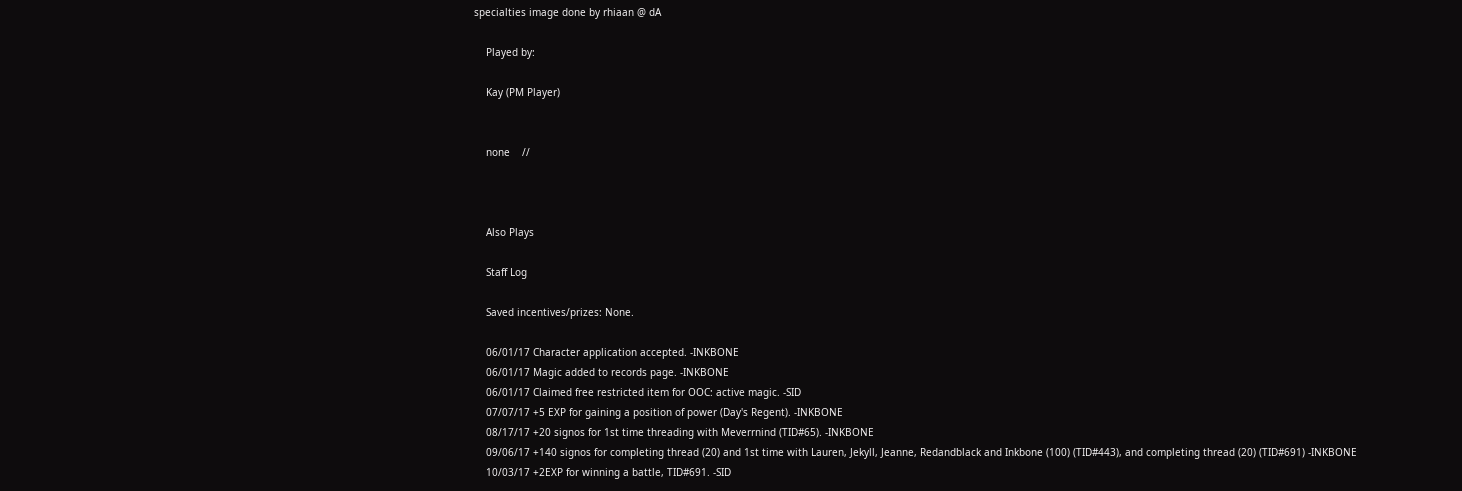specialties image done by rhiaan @ dA

    Played by:

    Kay (PM Player)


    none    //



    Also Plays

    Staff Log

    Saved incentives/prizes: None.

    06/01/17 Character application accepted. -INKBONE
    06/01/17 Magic added to records page. -INKBONE
    06/01/17 Claimed free restricted item for OOC: active magic. -SID
    07/07/17 +5 EXP for gaining a position of power (Day's Regent). -INKBONE
    08/17/17 +20 signos for 1st time threading with Meverrnind (TID#65). -INKBONE
    09/06/17 +140 signos for completing thread (20) and 1st time with Lauren, Jekyll, Jeanne, Redandblack and Inkbone (100) (TID#443), and completing thread (20) (TID#691) -INKBONE
    10/03/17 +2EXP for winning a battle, TID#691. -SID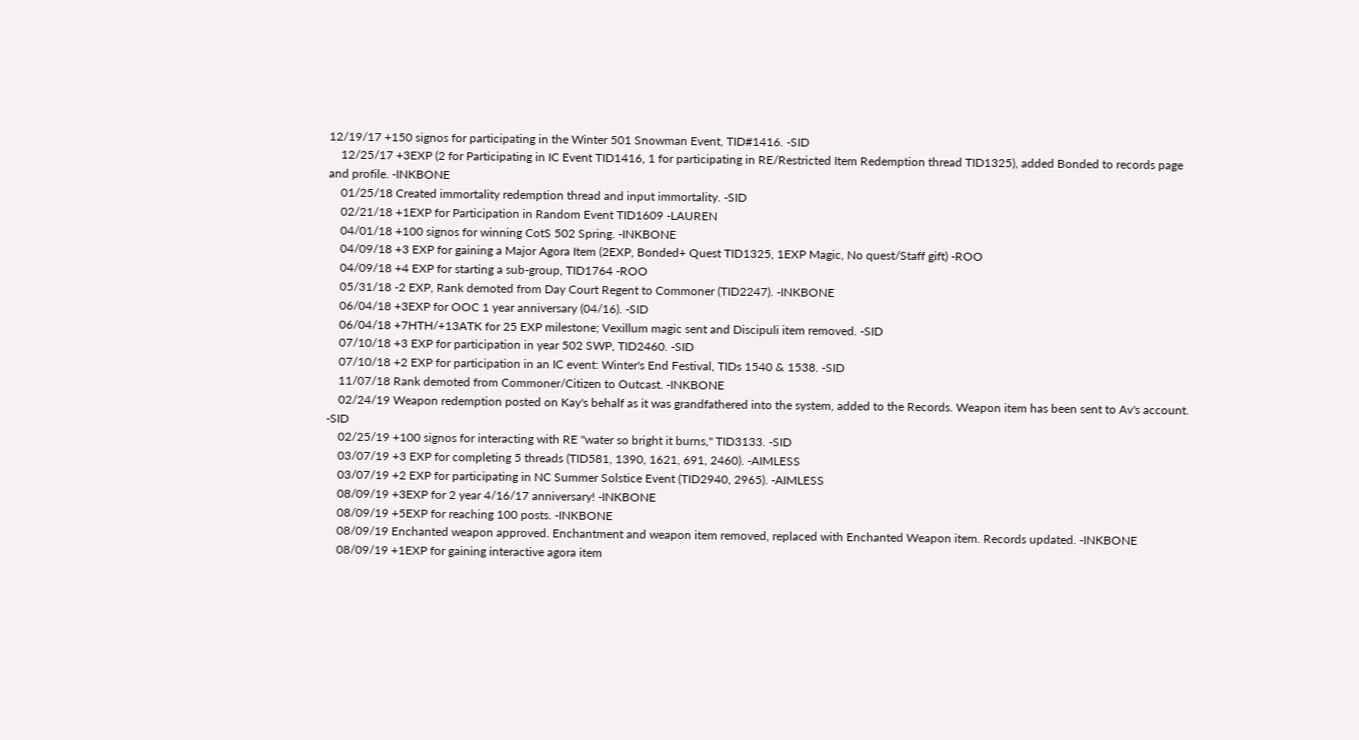12/19/17 +150 signos for participating in the Winter 501 Snowman Event, TID#1416. -SID
    12/25/17 +3EXP (2 for Participating in IC Event TID1416, 1 for participating in RE/Restricted Item Redemption thread TID1325), added Bonded to records page and profile. -INKBONE
    01/25/18 Created immortality redemption thread and input immortality. -SID
    02/21/18 +1EXP for Participation in Random Event TID1609 -LAUREN
    04/01/18 +100 signos for winning CotS 502 Spring. -INKBONE
    04/09/18 +3 EXP for gaining a Major Agora Item (2EXP, Bonded+ Quest TID1325, 1EXP Magic, No quest/Staff gift) -ROO
    04/09/18 +4 EXP for starting a sub-group, TID1764 -ROO
    05/31/18 -2 EXP, Rank demoted from Day Court Regent to Commoner (TID2247). -INKBONE
    06/04/18 +3EXP for OOC 1 year anniversary (04/16). -SID
    06/04/18 +7HTH/+13ATK for 25 EXP milestone; Vexillum magic sent and Discipuli item removed. -SID
    07/10/18 +3 EXP for participation in year 502 SWP, TID2460. -SID
    07/10/18 +2 EXP for participation in an IC event: Winter's End Festival, TIDs 1540 & 1538. -SID
    11/07/18 Rank demoted from Commoner/Citizen to Outcast. -INKBONE
    02/24/19 Weapon redemption posted on Kay's behalf as it was grandfathered into the system, added to the Records. Weapon item has been sent to Av's account. -SID
    02/25/19 +100 signos for interacting with RE "water so bright it burns," TID3133. -SID
    03/07/19 +3 EXP for completing 5 threads (TID581, 1390, 1621, 691, 2460). -AIMLESS
    03/07/19 +2 EXP for participating in NC Summer Solstice Event (TID2940, 2965). -AIMLESS
    08/09/19 +3EXP for 2 year 4/16/17 anniversary! -INKBONE
    08/09/19 +5EXP for reaching 100 posts. -INKBONE
    08/09/19 Enchanted weapon approved. Enchantment and weapon item removed, replaced with Enchanted Weapon item. Records updated. -INKBONE
    08/09/19 +1EXP for gaining interactive agora item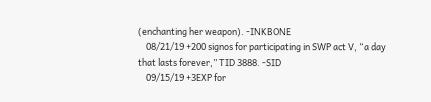(enchanting her weapon). -INKBONE
    08/21/19 +200 signos for participating in SWP act V, “a day that lasts forever,” TID 3888. -SID
    09/15/19 +3EXP for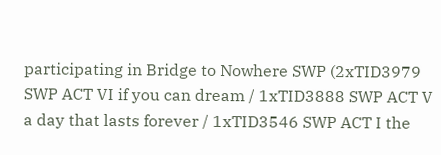participating in Bridge to Nowhere SWP (2xTID3979 SWP ACT VI if you can dream / 1xTID3888 SWP ACT V a day that lasts forever / 1xTID3546 SWP ACT I the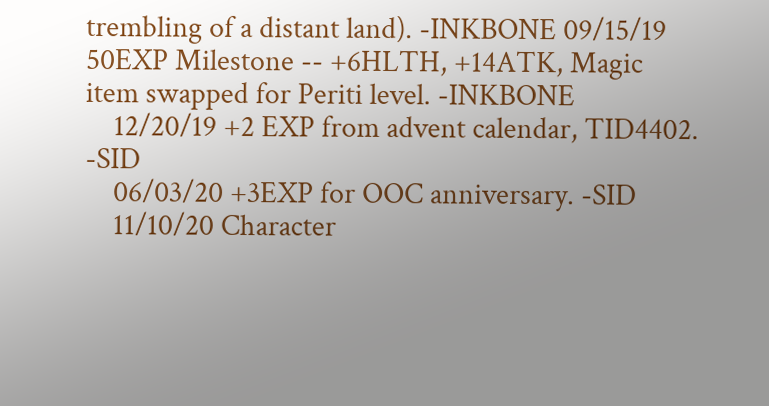trembling of a distant land). -INKBONE 09/15/19 50EXP Milestone -- +6HLTH, +14ATK, Magic item swapped for Periti level. -INKBONE
    12/20/19 +2 EXP from advent calendar, TID4402. -SID
    06/03/20 +3EXP for OOC anniversary. -SID
    11/10/20 Character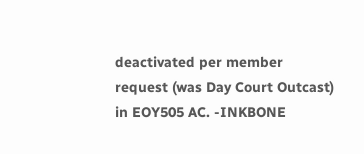deactivated per member request (was Day Court Outcast) in EOY505 AC. -INKBONE